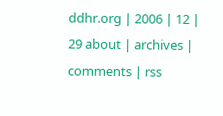ddhr.org | 2006 | 12 | 29 about | archives | comments | rss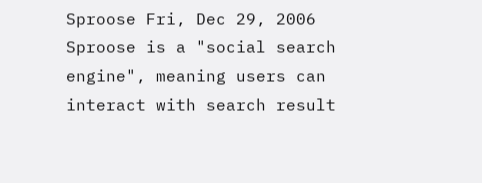Sproose Fri, Dec 29, 2006
Sproose is a "social search engine", meaning users can interact with search result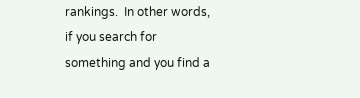rankings.  In other words, if you search for something and you find a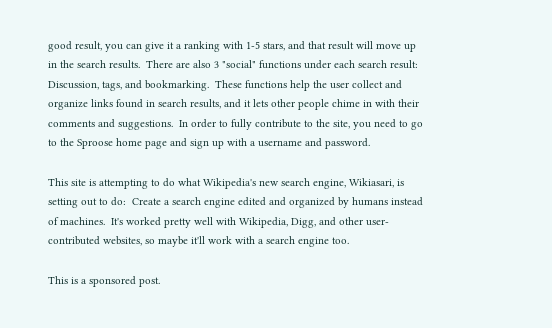good result, you can give it a ranking with 1-5 stars, and that result will move up in the search results.  There are also 3 "social" functions under each search result:  Discussion, tags, and bookmarking.  These functions help the user collect and organize links found in search results, and it lets other people chime in with their comments and suggestions.  In order to fully contribute to the site, you need to go to the Sproose home page and sign up with a username and password.

This site is attempting to do what Wikipedia's new search engine, Wikiasari, is setting out to do:  Create a search engine edited and organized by humans instead of machines.  It's worked pretty well with Wikipedia, Digg, and other user-contributed websites, so maybe it'll work with a search engine too.

This is a sponsored post.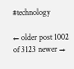#technology

← older post 1002 of 3123 newer →